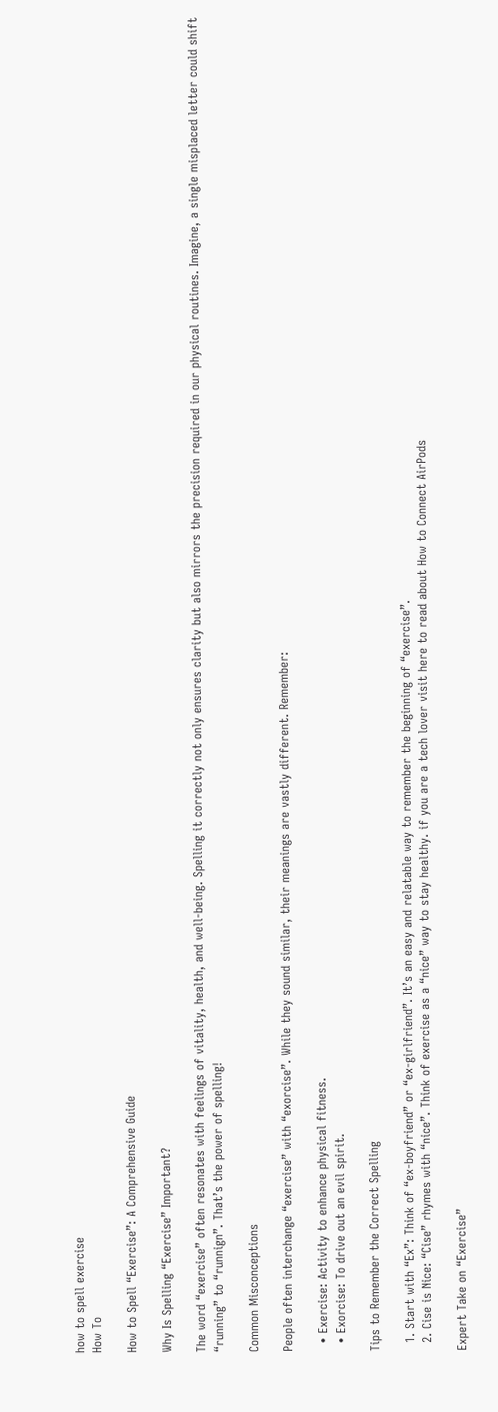how to spell exercise
How To

How to Spell “Exercise”: A Comprehensive Guide

Why Is Spelling “Exercise” Important?

The word “exercise” often resonates with feelings of vitality, health, and well-being. Spelling it correctly not only ensures clarity but also mirrors the precision required in our physical routines. Imagine, a single misplaced letter could shift “running” to “runnign”. That’s the power of spelling!

Common Misconceptions

People often interchange “exercise” with “exorcise”. While they sound similar, their meanings are vastly different. Remember:

  • Exercise: Activity to enhance physical fitness.
  • Exorcise: To drive out an evil spirit.

Tips to Remember the Correct Spelling

  1. Start with “Ex”: Think of “ex-boyfriend” or “ex-girlfriend”. It’s an easy and relatable way to remember the beginning of “exercise”.
  2. Cise is Nice: “Cise” rhymes with “nice”. Think of exercise as a “nice” way to stay healthy. if you are a tech lover visit here to read about How to Connect AirPods

Expert Take on “Exercise”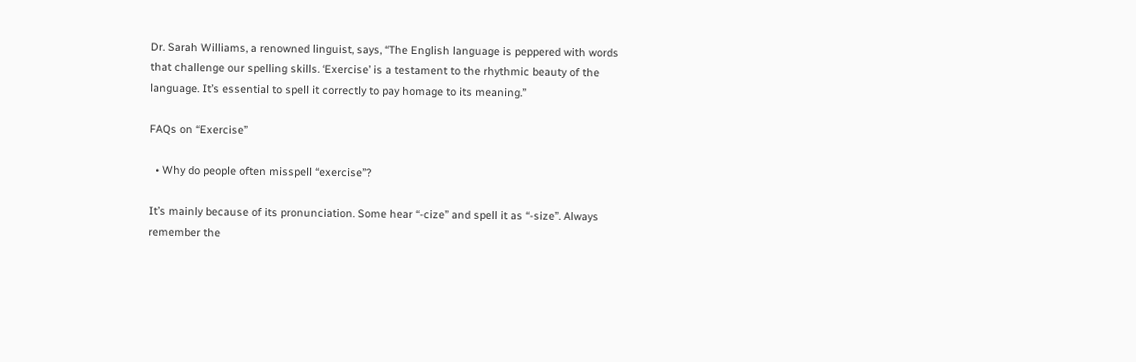Dr. Sarah Williams, a renowned linguist, says, “The English language is peppered with words that challenge our spelling skills. ‘Exercise’ is a testament to the rhythmic beauty of the language. It’s essential to spell it correctly to pay homage to its meaning.”

FAQs on “Exercise”

  • Why do people often misspell “exercise”?

It’s mainly because of its pronunciation. Some hear “-cize” and spell it as “-size”. Always remember the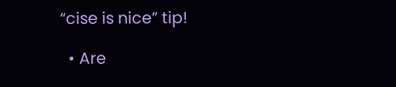“cise is nice” tip!

  • Are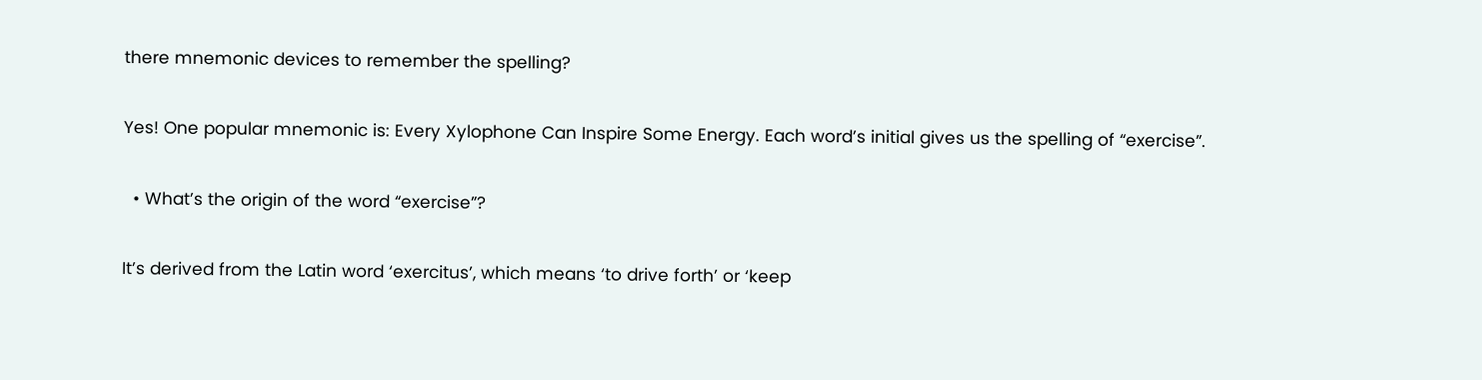there mnemonic devices to remember the spelling?

Yes! One popular mnemonic is: Every Xylophone Can Inspire Some Energy. Each word’s initial gives us the spelling of “exercise”.

  • What’s the origin of the word “exercise”?

It’s derived from the Latin word ‘exercitus’, which means ‘to drive forth’ or ‘keep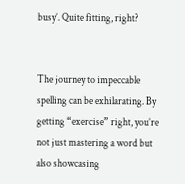busy’. Quite fitting, right?


The journey to impeccable spelling can be exhilarating. By getting “exercise” right, you’re not just mastering a word but also showcasing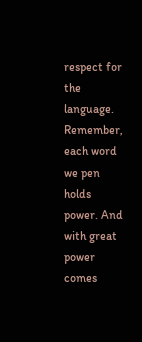respect for the language. Remember, each word we pen holds power. And with great power comes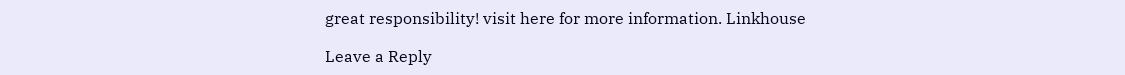great responsibility! visit here for more information. Linkhouse

Leave a Reply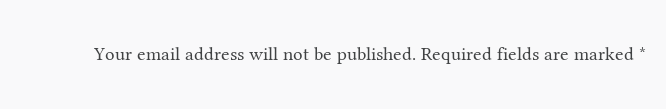Your email address will not be published. Required fields are marked *